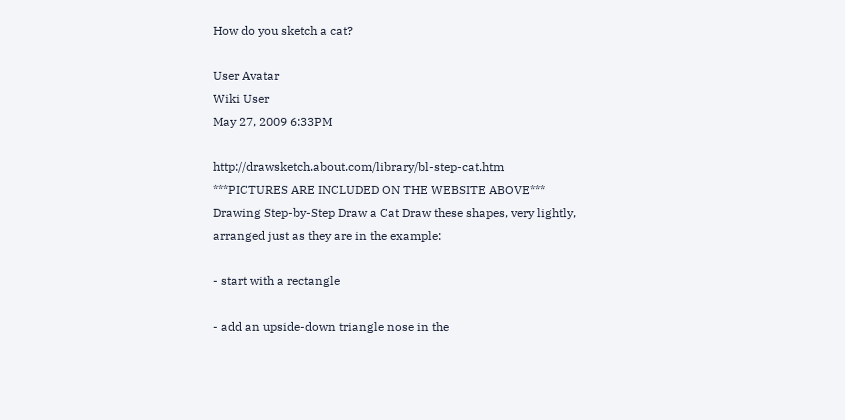How do you sketch a cat?

User Avatar
Wiki User
May 27, 2009 6:33PM

http://drawsketch.about.com/library/bl-step-cat.htm ***PICTURES ARE INCLUDED ON THE WEBSITE ABOVE*** Drawing Step-by-Step Draw a Cat Draw these shapes, very lightly, arranged just as they are in the example:

- start with a rectangle

- add an upside-down triangle nose in the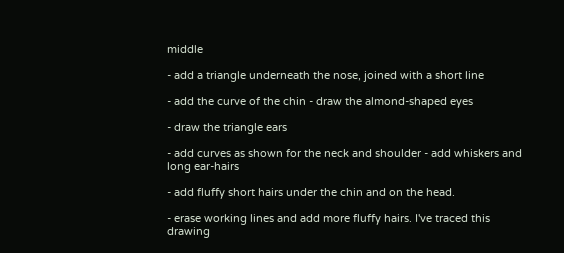middle

- add a triangle underneath the nose, joined with a short line

- add the curve of the chin - draw the almond-shaped eyes

- draw the triangle ears

- add curves as shown for the neck and shoulder - add whiskers and long ear-hairs

- add fluffy short hairs under the chin and on the head.

- erase working lines and add more fluffy hairs. I've traced this drawing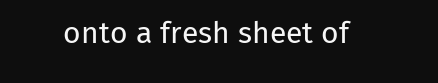onto a fresh sheet of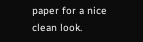paper for a nice clean look.